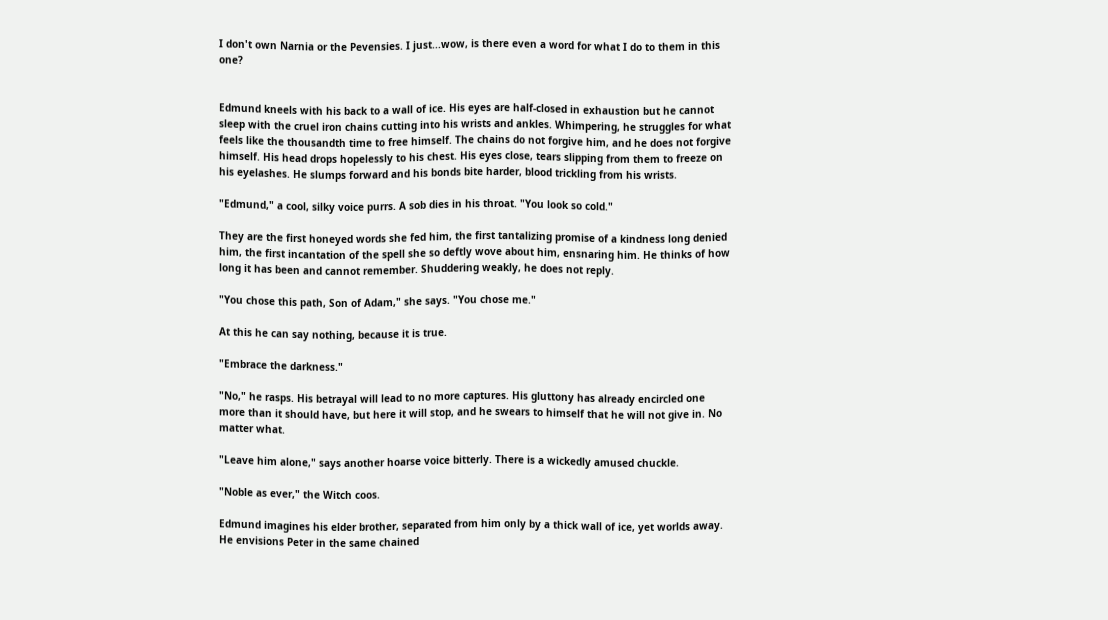I don't own Narnia or the Pevensies. I just...wow, is there even a word for what I do to them in this one?


Edmund kneels with his back to a wall of ice. His eyes are half-closed in exhaustion but he cannot sleep with the cruel iron chains cutting into his wrists and ankles. Whimpering, he struggles for what feels like the thousandth time to free himself. The chains do not forgive him, and he does not forgive himself. His head drops hopelessly to his chest. His eyes close, tears slipping from them to freeze on his eyelashes. He slumps forward and his bonds bite harder, blood trickling from his wrists.

"Edmund," a cool, silky voice purrs. A sob dies in his throat. "You look so cold."

They are the first honeyed words she fed him, the first tantalizing promise of a kindness long denied him, the first incantation of the spell she so deftly wove about him, ensnaring him. He thinks of how long it has been and cannot remember. Shuddering weakly, he does not reply.

"You chose this path, Son of Adam," she says. "You chose me."

At this he can say nothing, because it is true.

"Embrace the darkness."

"No," he rasps. His betrayal will lead to no more captures. His gluttony has already encircled one more than it should have, but here it will stop, and he swears to himself that he will not give in. No matter what.

"Leave him alone," says another hoarse voice bitterly. There is a wickedly amused chuckle.

"Noble as ever," the Witch coos.

Edmund imagines his elder brother, separated from him only by a thick wall of ice, yet worlds away. He envisions Peter in the same chained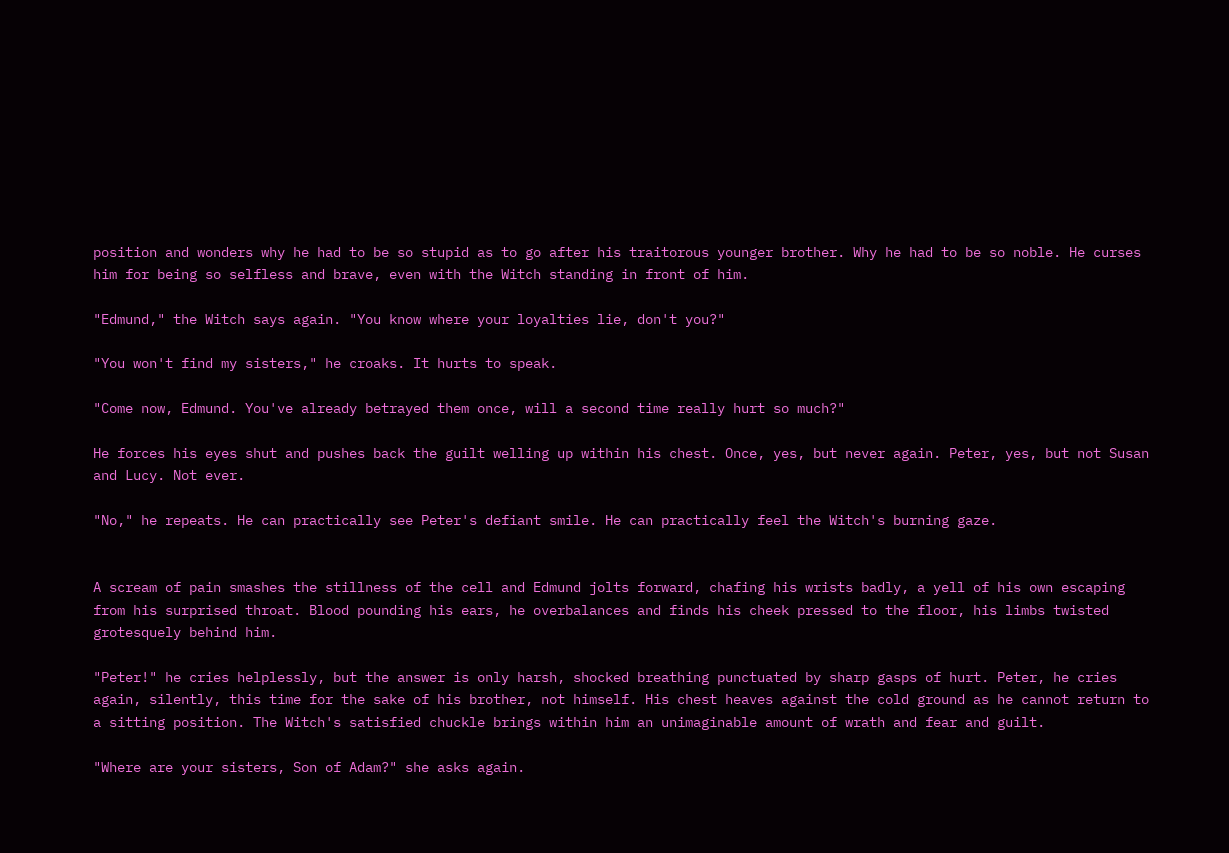position and wonders why he had to be so stupid as to go after his traitorous younger brother. Why he had to be so noble. He curses him for being so selfless and brave, even with the Witch standing in front of him.

"Edmund," the Witch says again. "You know where your loyalties lie, don't you?"

"You won't find my sisters," he croaks. It hurts to speak.

"Come now, Edmund. You've already betrayed them once, will a second time really hurt so much?"

He forces his eyes shut and pushes back the guilt welling up within his chest. Once, yes, but never again. Peter, yes, but not Susan and Lucy. Not ever.

"No," he repeats. He can practically see Peter's defiant smile. He can practically feel the Witch's burning gaze.


A scream of pain smashes the stillness of the cell and Edmund jolts forward, chafing his wrists badly, a yell of his own escaping from his surprised throat. Blood pounding his ears, he overbalances and finds his cheek pressed to the floor, his limbs twisted grotesquely behind him.

"Peter!" he cries helplessly, but the answer is only harsh, shocked breathing punctuated by sharp gasps of hurt. Peter, he cries again, silently, this time for the sake of his brother, not himself. His chest heaves against the cold ground as he cannot return to a sitting position. The Witch's satisfied chuckle brings within him an unimaginable amount of wrath and fear and guilt.

"Where are your sisters, Son of Adam?" she asks again.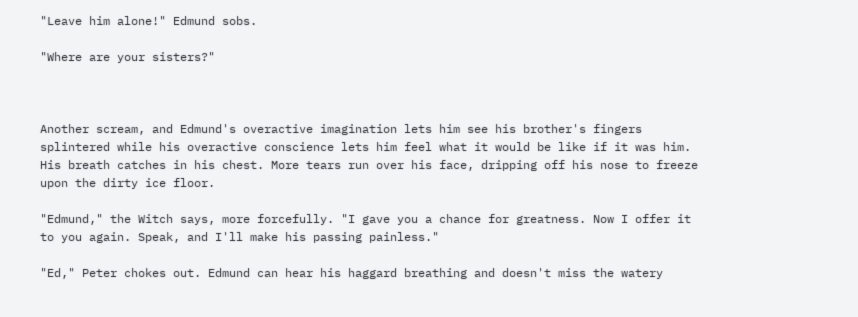"Leave him alone!" Edmund sobs.

"Where are your sisters?"



Another scream, and Edmund's overactive imagination lets him see his brother's fingers splintered while his overactive conscience lets him feel what it would be like if it was him. His breath catches in his chest. More tears run over his face, dripping off his nose to freeze upon the dirty ice floor.

"Edmund," the Witch says, more forcefully. "I gave you a chance for greatness. Now I offer it to you again. Speak, and I'll make his passing painless."

"Ed," Peter chokes out. Edmund can hear his haggard breathing and doesn't miss the watery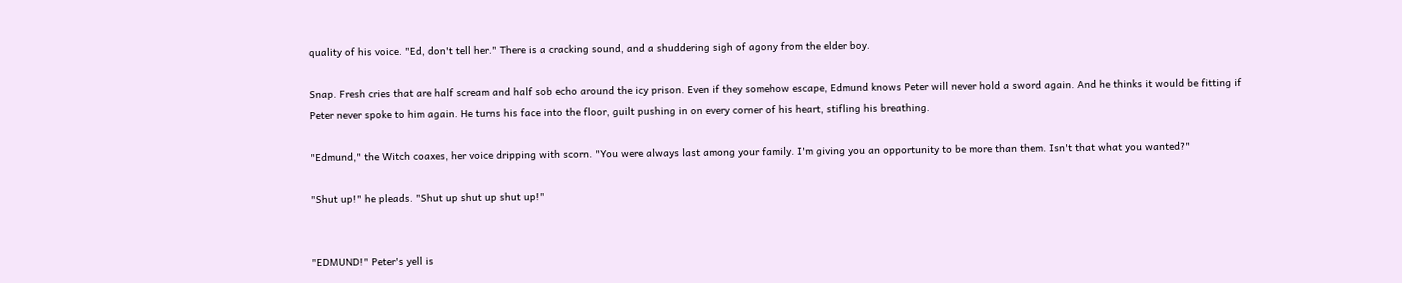quality of his voice. "Ed, don't tell her." There is a cracking sound, and a shuddering sigh of agony from the elder boy.

Snap. Fresh cries that are half scream and half sob echo around the icy prison. Even if they somehow escape, Edmund knows Peter will never hold a sword again. And he thinks it would be fitting if Peter never spoke to him again. He turns his face into the floor, guilt pushing in on every corner of his heart, stifling his breathing.

"Edmund," the Witch coaxes, her voice dripping with scorn. "You were always last among your family. I'm giving you an opportunity to be more than them. Isn't that what you wanted?"

"Shut up!" he pleads. "Shut up shut up shut up!"


"EDMUND!" Peter's yell is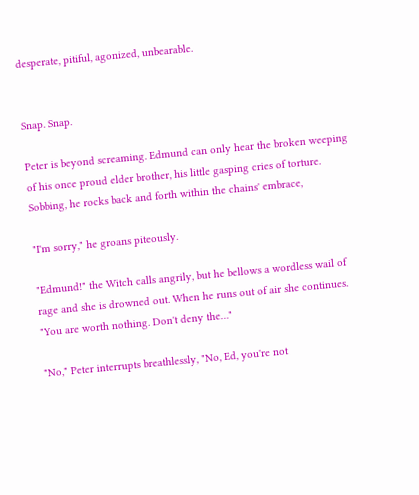desperate, pitiful, agonized, unbearable.


Snap. Snap.

Peter is beyond screaming. Edmund can only hear the broken weeping of his once proud elder brother, his little gasping cries of torture. Sobbing, he rocks back and forth within the chains' embrace,

"I'm sorry," he groans piteously.

"Edmund!" the Witch calls angrily, but he bellows a wordless wail of rage and she is drowned out. When he runs out of air she continues. "You are worth nothing. Don't deny the…"

"No," Peter interrupts breathlessly, "No, Ed, you're not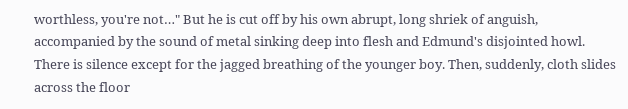worthless, you're not…" But he is cut off by his own abrupt, long shriek of anguish, accompanied by the sound of metal sinking deep into flesh and Edmund's disjointed howl. There is silence except for the jagged breathing of the younger boy. Then, suddenly, cloth slides across the floor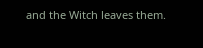and the Witch leaves them.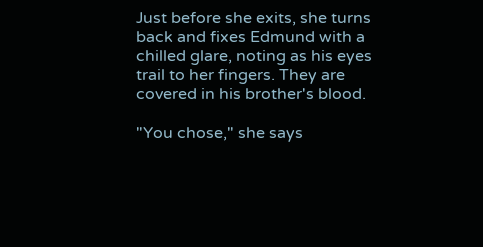Just before she exits, she turns back and fixes Edmund with a chilled glare, noting as his eyes trail to her fingers. They are covered in his brother's blood.

"You chose," she says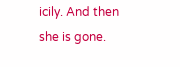icily. And then she is gone.